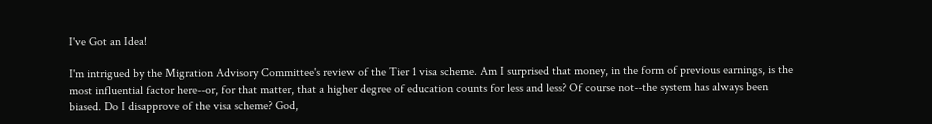I've Got an Idea!

I'm intrigued by the Migration Advisory Committee's review of the Tier 1 visa scheme. Am I surprised that money, in the form of previous earnings, is the most influential factor here--or, for that matter, that a higher degree of education counts for less and less? Of course not--the system has always been biased. Do I disapprove of the visa scheme? God,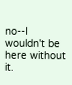no--I wouldn't be here without it.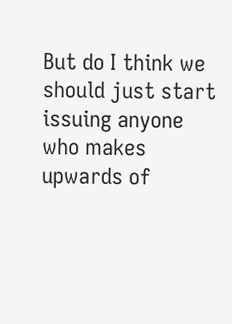But do I think we should just start issuing anyone who makes upwards of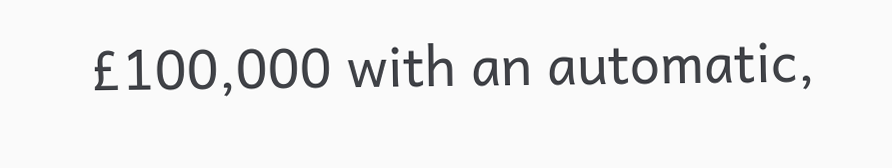£100,000 with an automatic,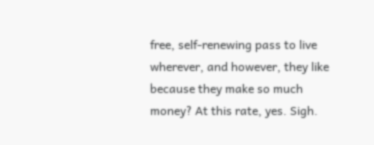free, self-renewing pass to live wherever, and however, they like because they make so much money? At this rate, yes. Sigh.